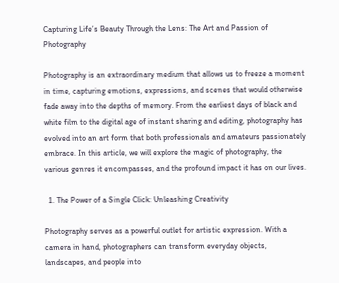Capturing Life’s Beauty Through the Lens: The Art and Passion of Photography

Photography is an extraordinary medium that allows us to freeze a moment in time, capturing emotions, expressions, and scenes that would otherwise fade away into the depths of memory. From the earliest days of black and white film to the digital age of instant sharing and editing, photography has evolved into an art form that both professionals and amateurs passionately embrace. In this article, we will explore the magic of photography, the various genres it encompasses, and the profound impact it has on our lives.

  1. The Power of a Single Click: Unleashing Creativity

Photography serves as a powerful outlet for artistic expression. With a camera in hand, photographers can transform everyday objects, landscapes, and people into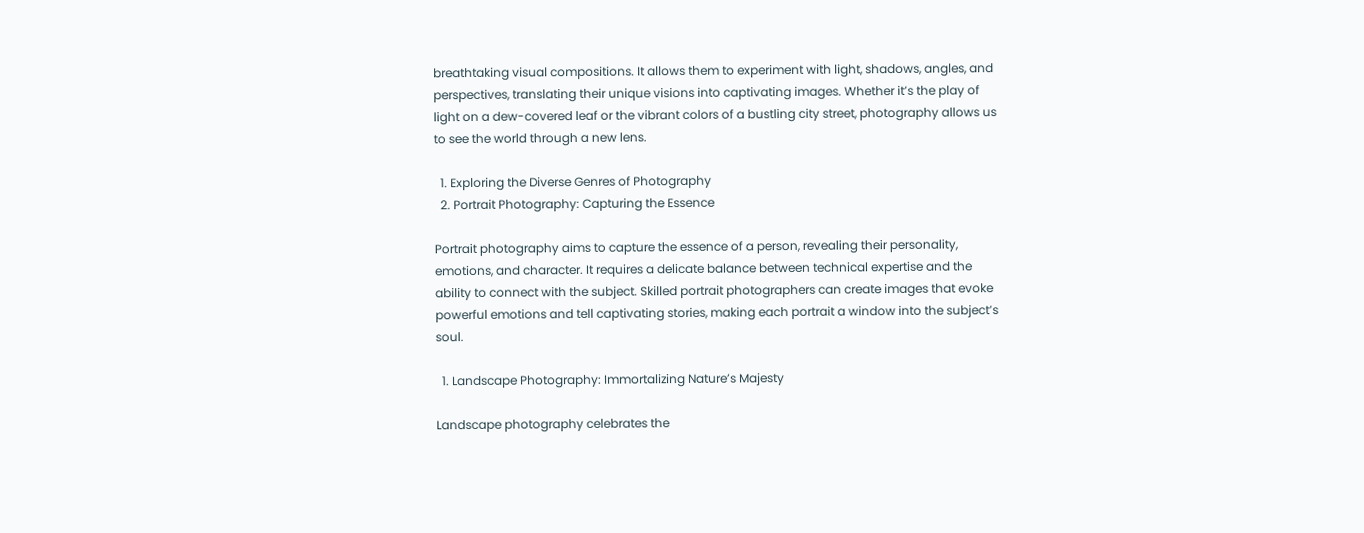breathtaking visual compositions. It allows them to experiment with light, shadows, angles, and perspectives, translating their unique visions into captivating images. Whether it’s the play of light on a dew-covered leaf or the vibrant colors of a bustling city street, photography allows us to see the world through a new lens.

  1. Exploring the Diverse Genres of Photography
  2. Portrait Photography: Capturing the Essence

Portrait photography aims to capture the essence of a person, revealing their personality, emotions, and character. It requires a delicate balance between technical expertise and the ability to connect with the subject. Skilled portrait photographers can create images that evoke powerful emotions and tell captivating stories, making each portrait a window into the subject’s soul.

  1. Landscape Photography: Immortalizing Nature’s Majesty

Landscape photography celebrates the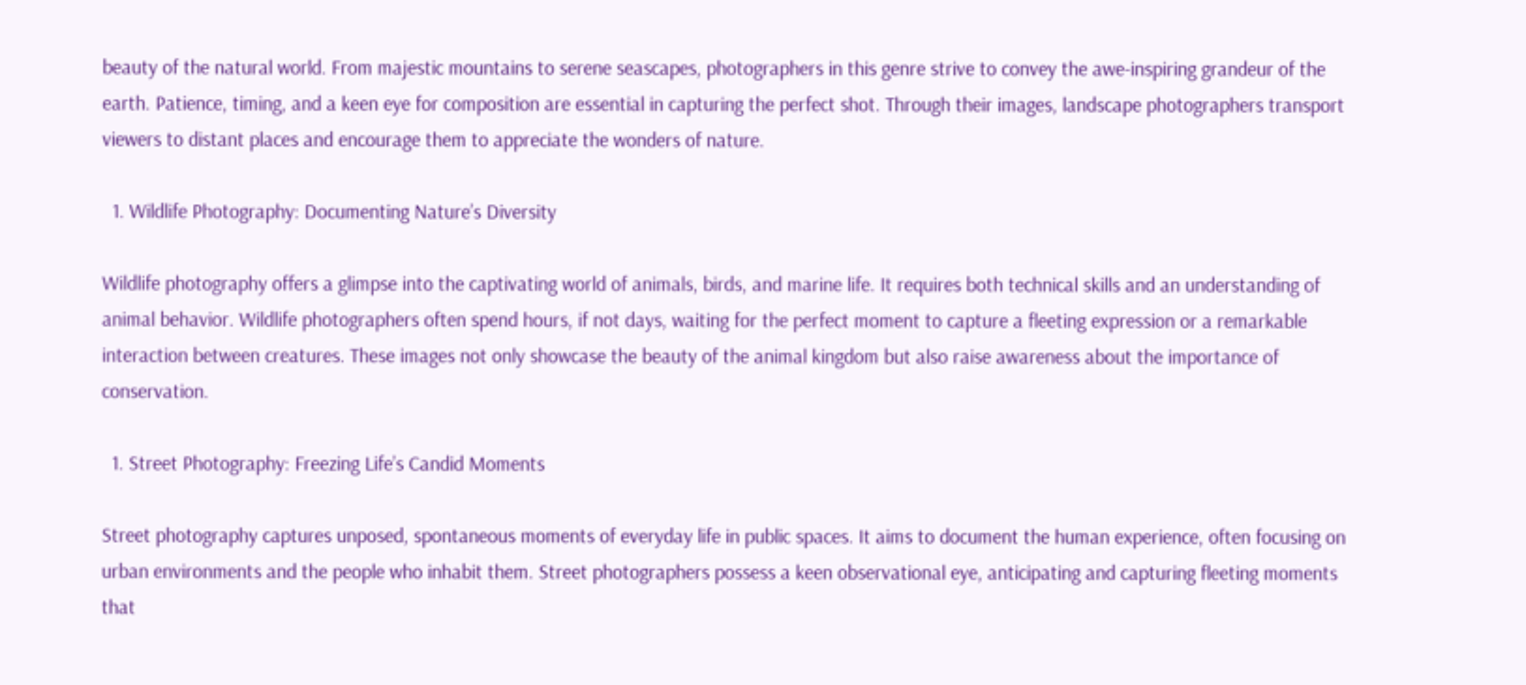beauty of the natural world. From majestic mountains to serene seascapes, photographers in this genre strive to convey the awe-inspiring grandeur of the earth. Patience, timing, and a keen eye for composition are essential in capturing the perfect shot. Through their images, landscape photographers transport viewers to distant places and encourage them to appreciate the wonders of nature.

  1. Wildlife Photography: Documenting Nature’s Diversity

Wildlife photography offers a glimpse into the captivating world of animals, birds, and marine life. It requires both technical skills and an understanding of animal behavior. Wildlife photographers often spend hours, if not days, waiting for the perfect moment to capture a fleeting expression or a remarkable interaction between creatures. These images not only showcase the beauty of the animal kingdom but also raise awareness about the importance of conservation.

  1. Street Photography: Freezing Life’s Candid Moments

Street photography captures unposed, spontaneous moments of everyday life in public spaces. It aims to document the human experience, often focusing on urban environments and the people who inhabit them. Street photographers possess a keen observational eye, anticipating and capturing fleeting moments that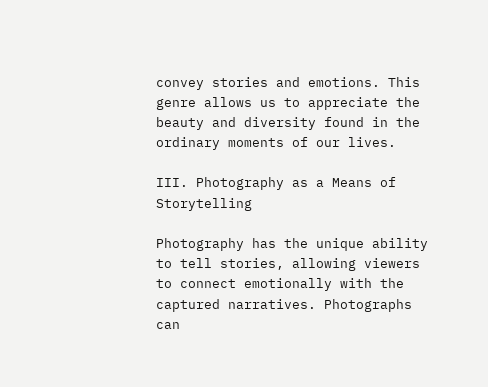convey stories and emotions. This genre allows us to appreciate the beauty and diversity found in the ordinary moments of our lives.

III. Photography as a Means of Storytelling

Photography has the unique ability to tell stories, allowing viewers to connect emotionally with the captured narratives. Photographs can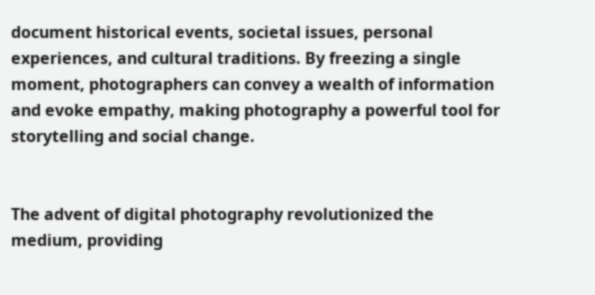document historical events, societal issues, personal experiences, and cultural traditions. By freezing a single moment, photographers can convey a wealth of information and evoke empathy, making photography a powerful tool for storytelling and social change.


The advent of digital photography revolutionized the medium, providing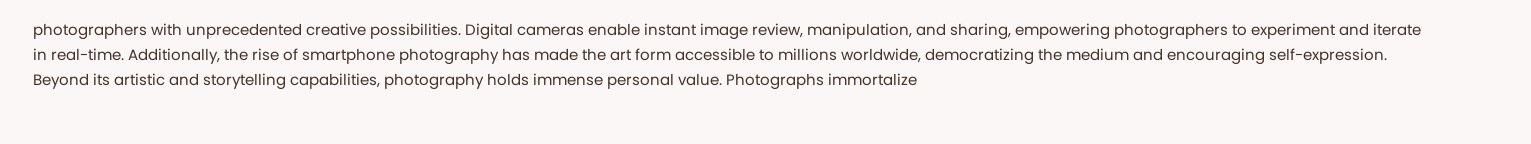photographers with unprecedented creative possibilities. Digital cameras enable instant image review, manipulation, and sharing, empowering photographers to experiment and iterate in real-time. Additionally, the rise of smartphone photography has made the art form accessible to millions worldwide, democratizing the medium and encouraging self-expression. Beyond its artistic and storytelling capabilities, photography holds immense personal value. Photographs immortalize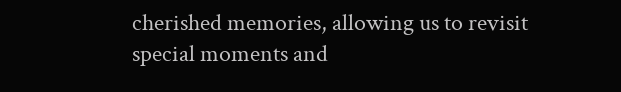cherished memories, allowing us to revisit special moments and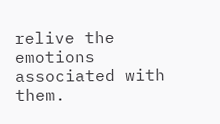relive the emotions associated with them.